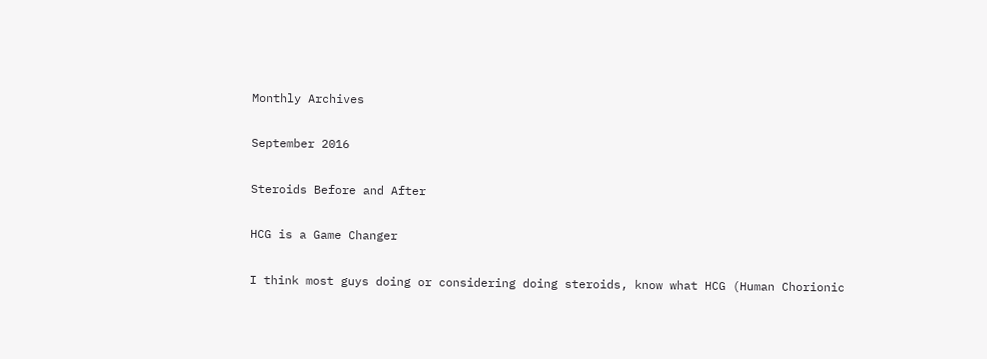Monthly Archives

September 2016

Steroids Before and After

HCG is a Game Changer

I think most guys doing or considering doing steroids, know what HCG (Human Chorionic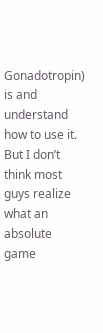Gonadotropin) is and understand how to use it.  But I don’t think most guys realize what an absolute game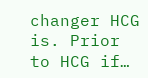changer HCG is. Prior to HCG if…